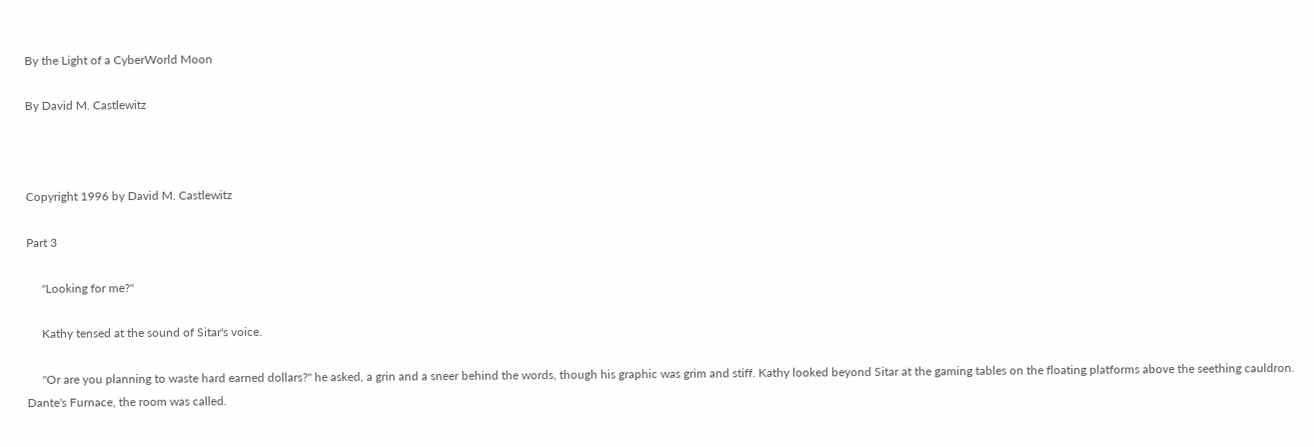By the Light of a CyberWorld Moon

By David M. Castlewitz



Copyright 1996 by David M. Castlewitz

Part 3

     "Looking for me?"

     Kathy tensed at the sound of Sitar's voice.

     "Or are you planning to waste hard earned dollars?" he asked, a grin and a sneer behind the words, though his graphic was grim and stiff. Kathy looked beyond Sitar at the gaming tables on the floating platforms above the seething cauldron. Dante's Furnace, the room was called.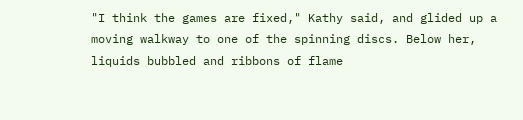"I think the games are fixed," Kathy said, and glided up a moving walkway to one of the spinning discs. Below her, liquids bubbled and ribbons of flame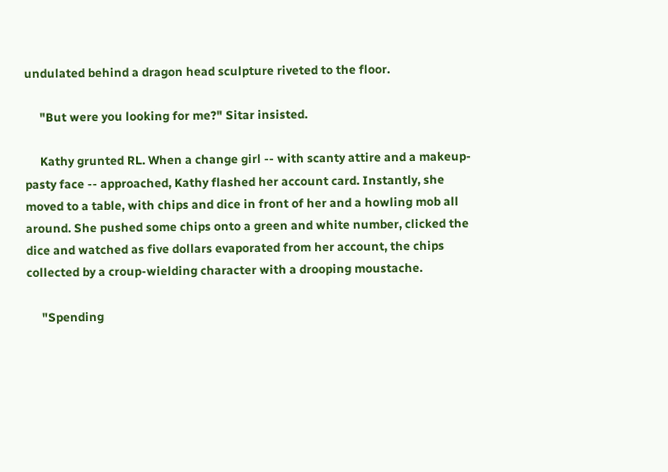undulated behind a dragon head sculpture riveted to the floor.

     "But were you looking for me?" Sitar insisted.

     Kathy grunted RL. When a change girl -- with scanty attire and a makeup-pasty face -- approached, Kathy flashed her account card. Instantly, she moved to a table, with chips and dice in front of her and a howling mob all around. She pushed some chips onto a green and white number, clicked the dice and watched as five dollars evaporated from her account, the chips collected by a croup-wielding character with a drooping moustache.

     "Spending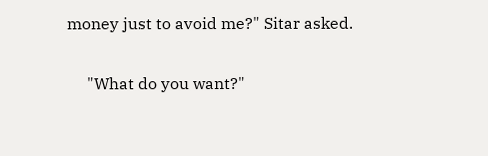money just to avoid me?" Sitar asked.

     "What do you want?"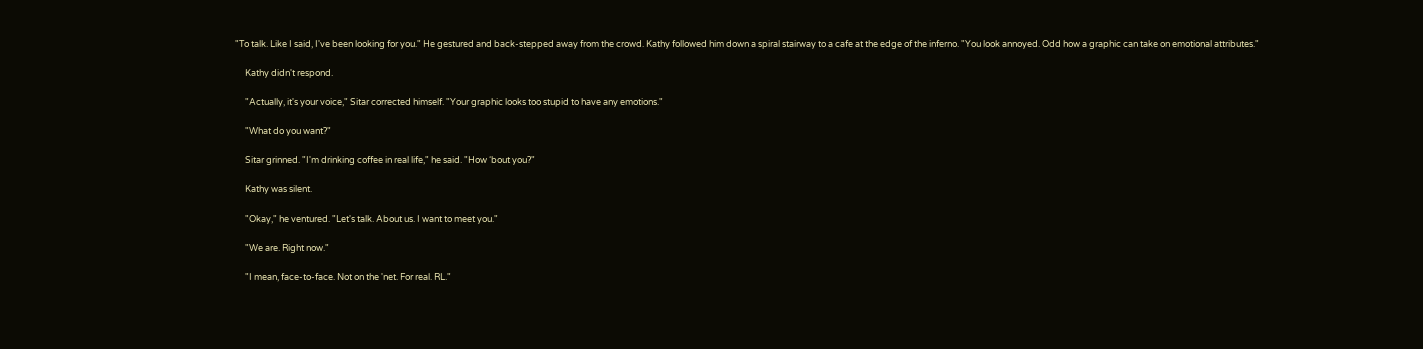"To talk. Like I said, I've been looking for you." He gestured and back-stepped away from the crowd. Kathy followed him down a spiral stairway to a cafe at the edge of the inferno. "You look annoyed. Odd how a graphic can take on emotional attributes."

     Kathy didn't respond.

     "Actually, it's your voice," Sitar corrected himself. "Your graphic looks too stupid to have any emotions."

     "What do you want?"

     Sitar grinned. "I'm drinking coffee in real life," he said. "How ‘bout you?"

     Kathy was silent.

     "Okay," he ventured. "Let's talk. About us. I want to meet you."

     "We are. Right now."

     "I mean, face-to-face. Not on the 'net. For real. RL."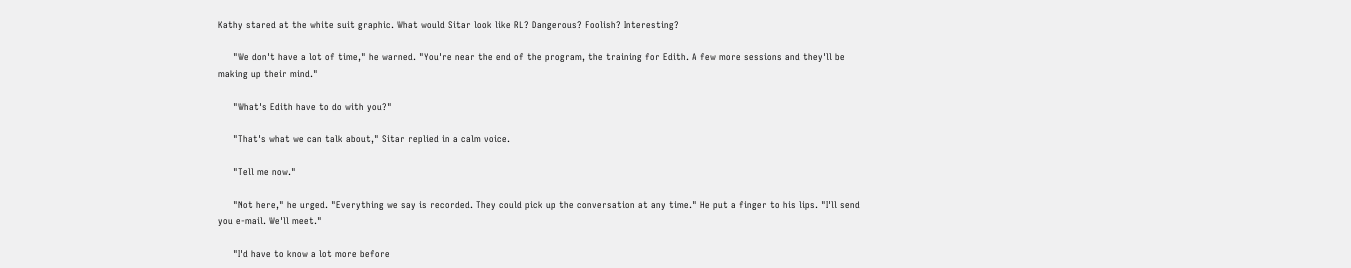Kathy stared at the white suit graphic. What would Sitar look like RL? Dangerous? Foolish? Interesting?

     "We don't have a lot of time," he warned. "You're near the end of the program, the training for Edith. A few more sessions and they'll be making up their mind."

     "What's Edith have to do with you?"

     "That's what we can talk about," Sitar replied in a calm voice.

     "Tell me now."

     "Not here," he urged. "Everything we say is recorded. They could pick up the conversation at any time." He put a finger to his lips. "I'll send you e-mail. We'll meet."

     "I'd have to know a lot more before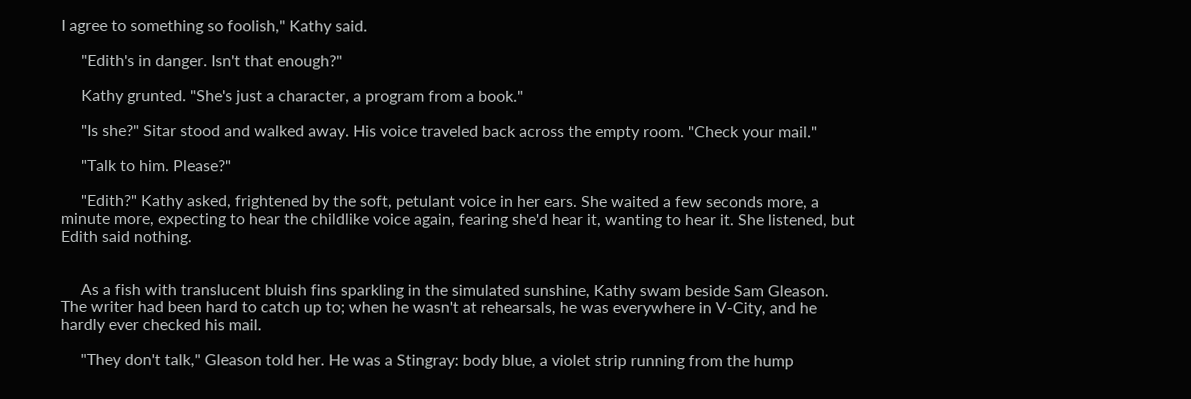I agree to something so foolish," Kathy said.

     "Edith's in danger. Isn't that enough?"

     Kathy grunted. "She's just a character, a program from a book."

     "Is she?" Sitar stood and walked away. His voice traveled back across the empty room. "Check your mail."

     "Talk to him. Please?"

     "Edith?" Kathy asked, frightened by the soft, petulant voice in her ears. She waited a few seconds more, a minute more, expecting to hear the childlike voice again, fearing she'd hear it, wanting to hear it. She listened, but Edith said nothing.


     As a fish with translucent bluish fins sparkling in the simulated sunshine, Kathy swam beside Sam Gleason. The writer had been hard to catch up to; when he wasn't at rehearsals, he was everywhere in V-City, and he hardly ever checked his mail.

     "They don't talk," Gleason told her. He was a Stingray: body blue, a violet strip running from the hump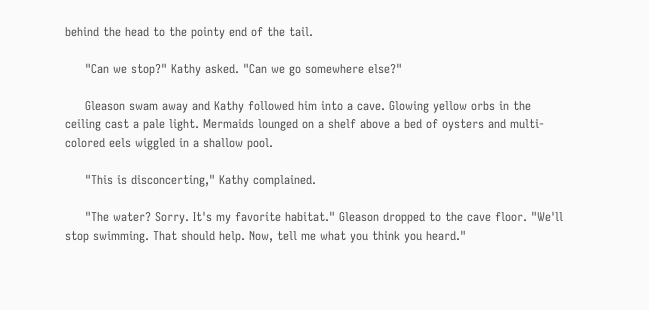behind the head to the pointy end of the tail.

     "Can we stop?" Kathy asked. "Can we go somewhere else?"

     Gleason swam away and Kathy followed him into a cave. Glowing yellow orbs in the ceiling cast a pale light. Mermaids lounged on a shelf above a bed of oysters and multi-colored eels wiggled in a shallow pool.

     "This is disconcerting," Kathy complained.

     "The water? Sorry. It's my favorite habitat." Gleason dropped to the cave floor. "We'll stop swimming. That should help. Now, tell me what you think you heard."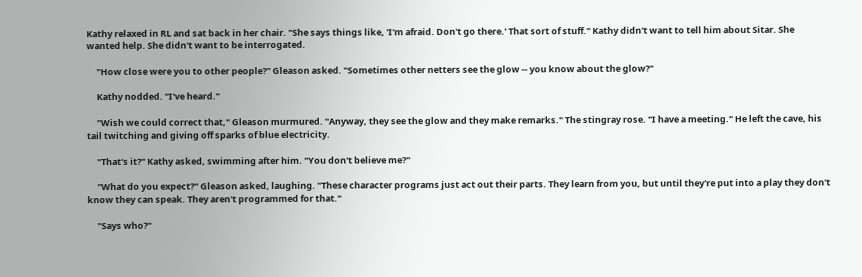Kathy relaxed in RL and sat back in her chair. "She says things like, 'I'm afraid. Don't go there.' That sort of stuff." Kathy didn't want to tell him about Sitar. She wanted help. She didn't want to be interrogated.

     "How close were you to other people?" Gleason asked. "Sometimes other netters see the glow -- you know about the glow?"

     Kathy nodded. "I've heard."

     "Wish we could correct that," Gleason murmured. "Anyway, they see the glow and they make remarks." The stingray rose. "I have a meeting." He left the cave, his tail twitching and giving off sparks of blue electricity.

     "That's it?" Kathy asked, swimming after him. "You don't believe me?"

     "What do you expect?" Gleason asked, laughing. "These character programs just act out their parts. They learn from you, but until they're put into a play they don't know they can speak. They aren't programmed for that."

     "Says who?"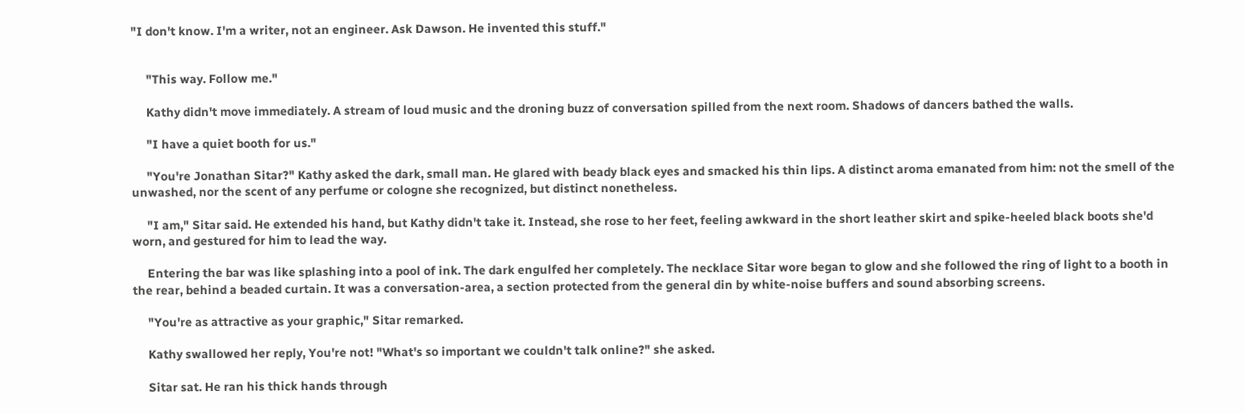"I don't know. I'm a writer, not an engineer. Ask Dawson. He invented this stuff."


     "This way. Follow me."

     Kathy didn't move immediately. A stream of loud music and the droning buzz of conversation spilled from the next room. Shadows of dancers bathed the walls.

     "I have a quiet booth for us."

     "You're Jonathan Sitar?" Kathy asked the dark, small man. He glared with beady black eyes and smacked his thin lips. A distinct aroma emanated from him: not the smell of the unwashed, nor the scent of any perfume or cologne she recognized, but distinct nonetheless.

     "I am," Sitar said. He extended his hand, but Kathy didn't take it. Instead, she rose to her feet, feeling awkward in the short leather skirt and spike-heeled black boots she'd worn, and gestured for him to lead the way.

     Entering the bar was like splashing into a pool of ink. The dark engulfed her completely. The necklace Sitar wore began to glow and she followed the ring of light to a booth in the rear, behind a beaded curtain. It was a conversation-area, a section protected from the general din by white-noise buffers and sound absorbing screens.

     "You're as attractive as your graphic," Sitar remarked.

     Kathy swallowed her reply, You're not! "What's so important we couldn't talk online?" she asked.

     Sitar sat. He ran his thick hands through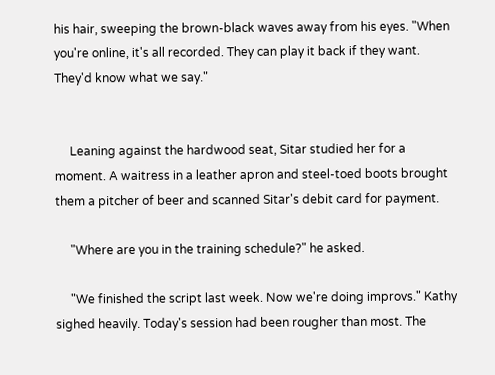his hair, sweeping the brown-black waves away from his eyes. "When you're online, it's all recorded. They can play it back if they want. They'd know what we say."


     Leaning against the hardwood seat, Sitar studied her for a moment. A waitress in a leather apron and steel-toed boots brought them a pitcher of beer and scanned Sitar's debit card for payment.

     "Where are you in the training schedule?" he asked.

     "We finished the script last week. Now we're doing improvs." Kathy sighed heavily. Today's session had been rougher than most. The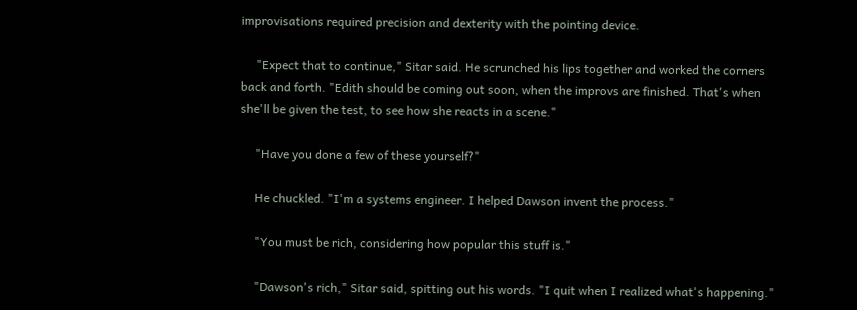improvisations required precision and dexterity with the pointing device.

     "Expect that to continue," Sitar said. He scrunched his lips together and worked the corners back and forth. "Edith should be coming out soon, when the improvs are finished. That's when she'll be given the test, to see how she reacts in a scene."

     "Have you done a few of these yourself?"

     He chuckled. "I'm a systems engineer. I helped Dawson invent the process."

     "You must be rich, considering how popular this stuff is."

     "Dawson's rich," Sitar said, spitting out his words. "I quit when I realized what's happening."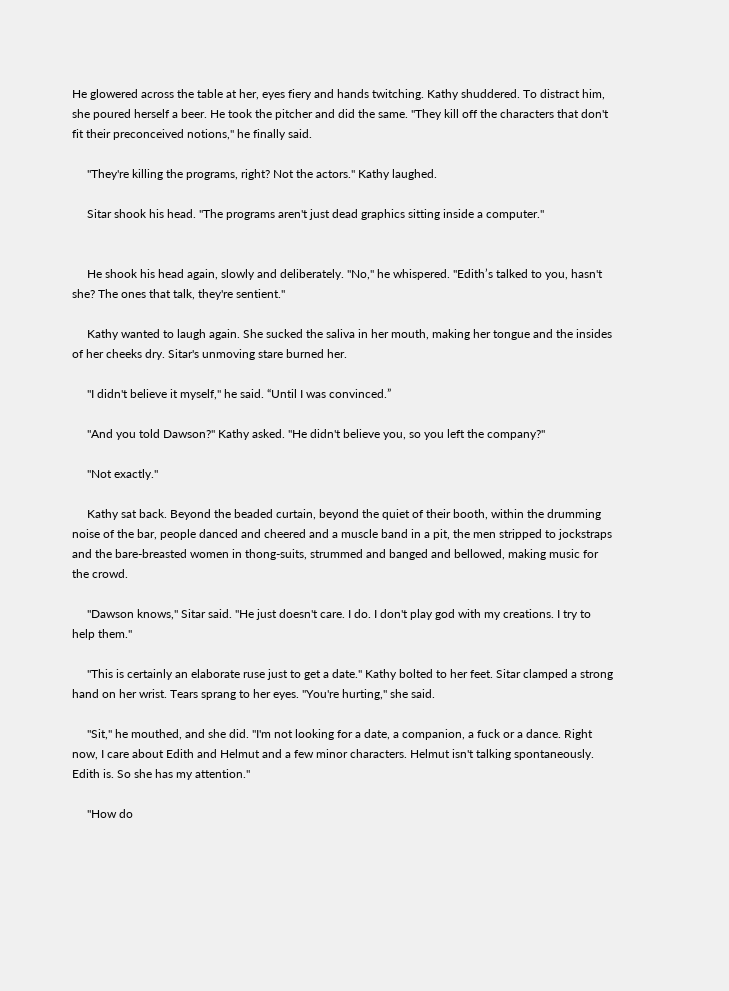He glowered across the table at her, eyes fiery and hands twitching. Kathy shuddered. To distract him, she poured herself a beer. He took the pitcher and did the same. "They kill off the characters that don't fit their preconceived notions," he finally said.

     "They're killing the programs, right? Not the actors." Kathy laughed.

     Sitar shook his head. "The programs aren't just dead graphics sitting inside a computer."


     He shook his head again, slowly and deliberately. "No," he whispered. "Edith’s talked to you, hasn't she? The ones that talk, they're sentient."

     Kathy wanted to laugh again. She sucked the saliva in her mouth, making her tongue and the insides of her cheeks dry. Sitar's unmoving stare burned her.

     "I didn't believe it myself," he said. “Until I was convinced.”

     "And you told Dawson?" Kathy asked. "He didn't believe you, so you left the company?"

     "Not exactly."

     Kathy sat back. Beyond the beaded curtain, beyond the quiet of their booth, within the drumming noise of the bar, people danced and cheered and a muscle band in a pit, the men stripped to jockstraps and the bare-breasted women in thong-suits, strummed and banged and bellowed, making music for the crowd.

     "Dawson knows," Sitar said. "He just doesn't care. I do. I don't play god with my creations. I try to help them."

     "This is certainly an elaborate ruse just to get a date." Kathy bolted to her feet. Sitar clamped a strong hand on her wrist. Tears sprang to her eyes. "You're hurting," she said.

     "Sit," he mouthed, and she did. "I'm not looking for a date, a companion, a fuck or a dance. Right now, I care about Edith and Helmut and a few minor characters. Helmut isn't talking spontaneously. Edith is. So she has my attention."

     "How do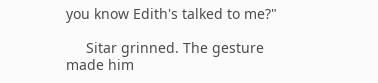you know Edith's talked to me?"

     Sitar grinned. The gesture made him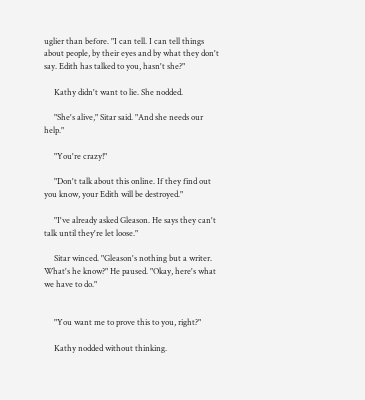uglier than before. "I can tell. I can tell things about people, by their eyes and by what they don't say. Edith has talked to you, hasn't she?"

     Kathy didn't want to lie. She nodded.

     "She's alive," Sitar said. "And she needs our help."

     "You're crazy!"

     "Don't talk about this online. If they find out you know, your Edith will be destroyed."

     "I've already asked Gleason. He says they can't talk until they're let loose."

     Sitar winced. "Gleason's nothing but a writer. What's he know?" He paused. "Okay, here's what we have to do."


     "You want me to prove this to you, right?"

     Kathy nodded without thinking.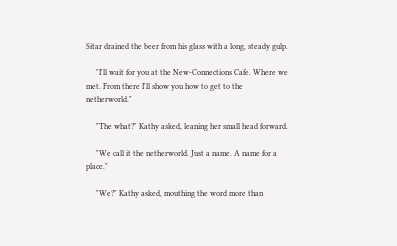Sitar drained the beer from his glass with a long, steady gulp.

     "I'll wait for you at the New-Connections Cafe. Where we met. From there I'll show you how to get to the netherworld."

     "The what?" Kathy asked, leaning her small head forward.

     "We call it the netherworld. Just a name. A name for a place."

     "We?" Kathy asked, mouthing the word more than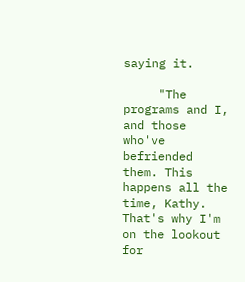saying it.

     "The programs and I, and those who've befriended them. This happens all the time, Kathy. That's why I'm on the lookout for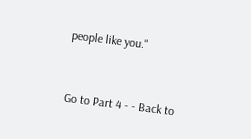people like you."


Go to Part 4 - - Back to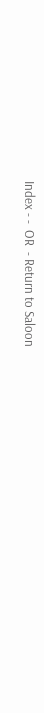Index - -  OR  - Return to Saloon